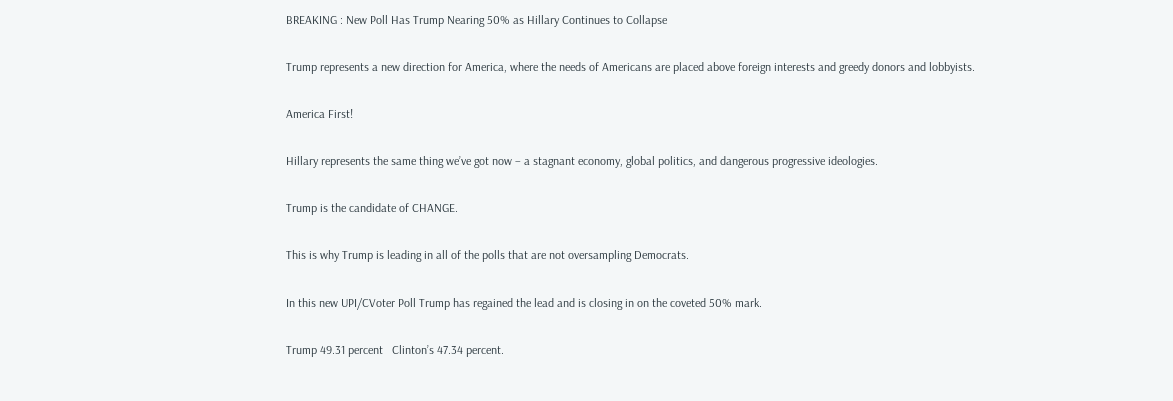BREAKING : New Poll Has Trump Nearing 50% as Hillary Continues to Collapse

Trump represents a new direction for America, where the needs of Americans are placed above foreign interests and greedy donors and lobbyists.

America First!

Hillary represents the same thing we’ve got now – a stagnant economy, global politics, and dangerous progressive ideologies.

Trump is the candidate of CHANGE.

This is why Trump is leading in all of the polls that are not oversampling Democrats.

In this new UPI/CVoter Poll Trump has regained the lead and is closing in on the coveted 50% mark.

Trump 49.31 percent   Clinton’s 47.34 percent.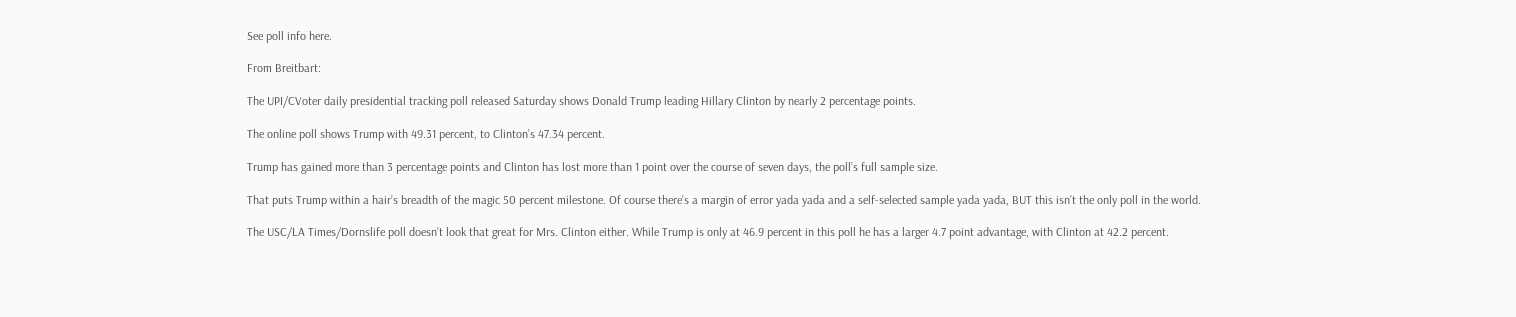See poll info here.

From Breitbart:

The UPI/CVoter daily presidential tracking poll released Saturday shows Donald Trump leading Hillary Clinton by nearly 2 percentage points.

The online poll shows Trump with 49.31 percent, to Clinton’s 47.34 percent.

Trump has gained more than 3 percentage points and Clinton has lost more than 1 point over the course of seven days, the poll’s full sample size.

That puts Trump within a hair’s breadth of the magic 50 percent milestone. Of course there’s a margin of error yada yada and a self-selected sample yada yada, BUT this isn’t the only poll in the world.

The USC/LA Times/Dornslife poll doesn’t look that great for Mrs. Clinton either. While Trump is only at 46.9 percent in this poll he has a larger 4.7 point advantage, with Clinton at 42.2 percent.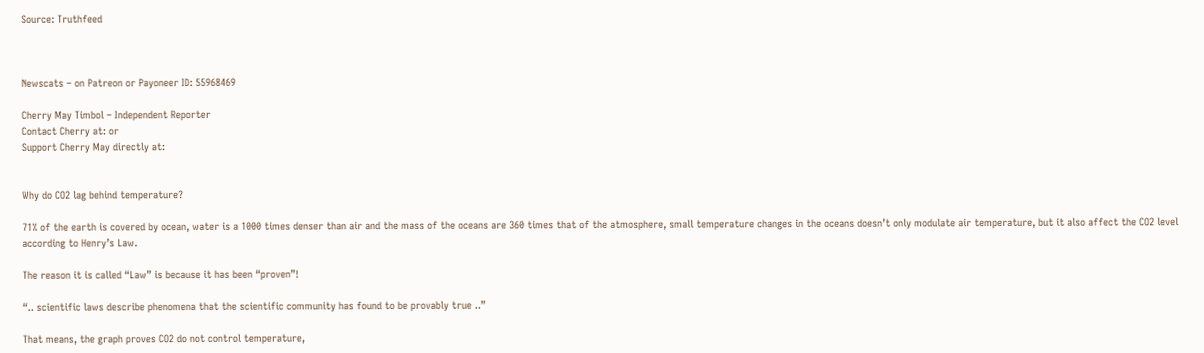Source: Truthfeed



Newscats – on Patreon or Payoneer ID: 55968469

Cherry May Timbol – Independent Reporter
Contact Cherry at: or
Support Cherry May directly at:


Why do CO2 lag behind temperature?

71% of the earth is covered by ocean, water is a 1000 times denser than air and the mass of the oceans are 360 times that of the atmosphere, small temperature changes in the oceans doesn’t only modulate air temperature, but it also affect the CO2 level according to Henry’s Law.

The reason it is called “Law” is because it has been “proven”!

“.. scientific laws describe phenomena that the scientific community has found to be provably true ..”

That means, the graph proves CO2 do not control temperature,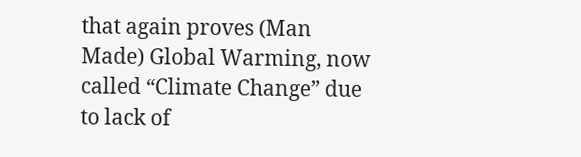that again proves (Man Made) Global Warming, now called “Climate Change” due to lack of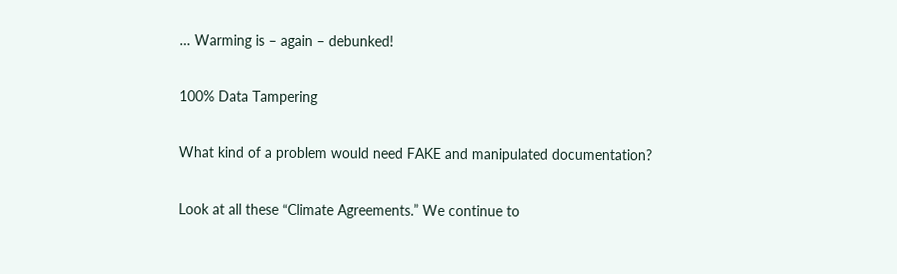… Warming is – again – debunked!

100% Data Tampering

What kind of a problem would need FAKE and manipulated documentation?

Look at all these “Climate Agreements.” We continue to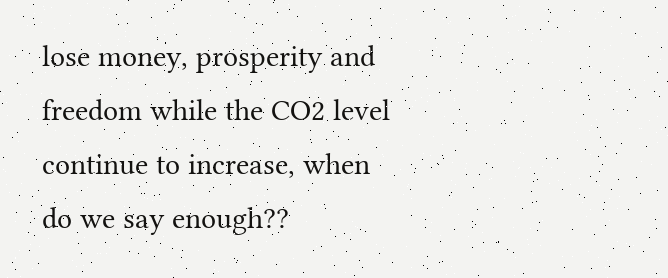lose money, prosperity and freedom while the CO2 level continue to increase, when do we say enough??